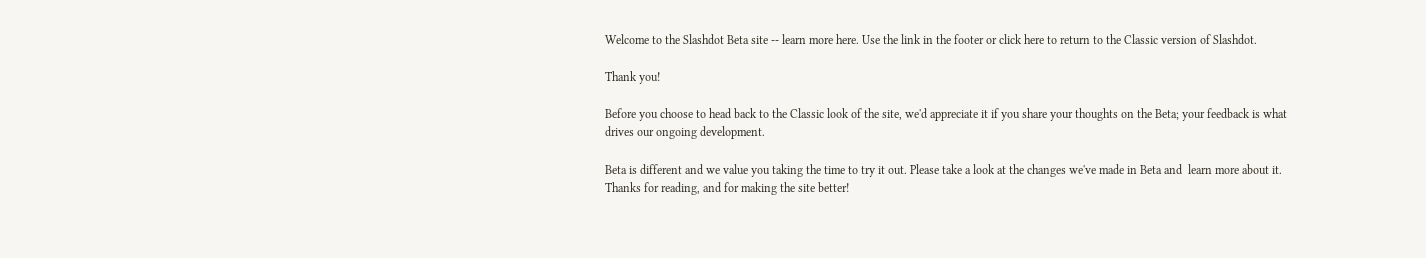Welcome to the Slashdot Beta site -- learn more here. Use the link in the footer or click here to return to the Classic version of Slashdot.

Thank you!

Before you choose to head back to the Classic look of the site, we'd appreciate it if you share your thoughts on the Beta; your feedback is what drives our ongoing development.

Beta is different and we value you taking the time to try it out. Please take a look at the changes we've made in Beta and  learn more about it. Thanks for reading, and for making the site better!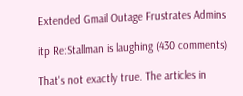Extended Gmail Outage Frustrates Admins

itp Re:Stallman is laughing (430 comments)

That's not exactly true. The articles in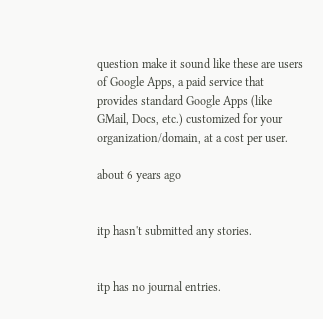question make it sound like these are users of Google Apps, a paid service that provides standard Google Apps (like GMail, Docs, etc.) customized for your organization/domain, at a cost per user.

about 6 years ago


itp hasn't submitted any stories.


itp has no journal entries.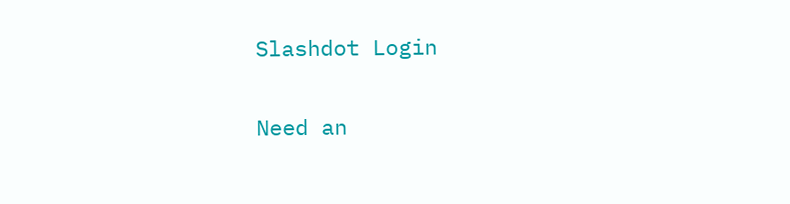Slashdot Login

Need an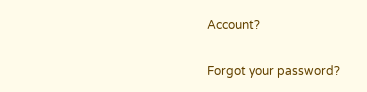Account?

Forgot your password?